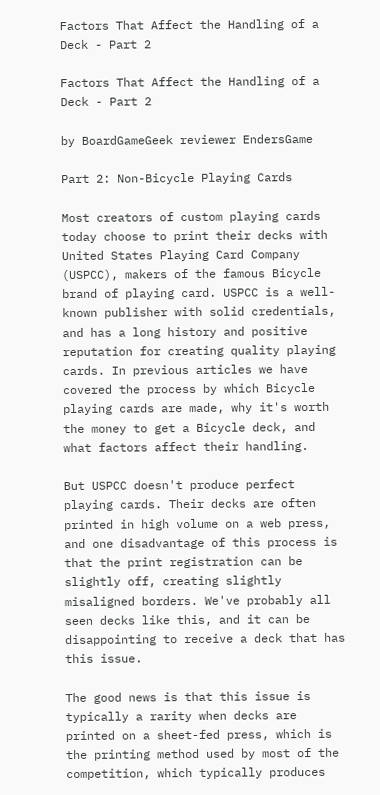Factors That Affect the Handling of a Deck - Part 2

Factors That Affect the Handling of a Deck - Part 2

by BoardGameGeek reviewer EndersGame

Part 2: Non-Bicycle Playing Cards

Most creators of custom playing cards today choose to print their decks with United States Playing Card Company (USPCC), makers of the famous Bicycle brand of playing card. USPCC is a well-known publisher with solid credentials, and has a long history and positive reputation for creating quality playing cards. In previous articles we have covered the process by which Bicycle playing cards are made, why it's worth the money to get a Bicycle deck, and what factors affect their handling.

But USPCC doesn't produce perfect playing cards. Their decks are often printed in high volume on a web press, and one disadvantage of this process is that the print registration can be slightly off, creating slightly misaligned borders. We've probably all seen decks like this, and it can be disappointing to receive a deck that has this issue.

The good news is that this issue is typically a rarity when decks are printed on a sheet-fed press, which is the printing method used by most of the competition, which typically produces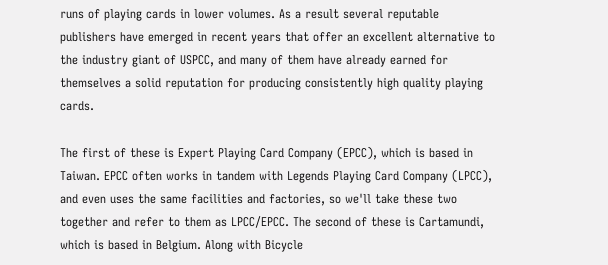runs of playing cards in lower volumes. As a result several reputable publishers have emerged in recent years that offer an excellent alternative to the industry giant of USPCC, and many of them have already earned for themselves a solid reputation for producing consistently high quality playing cards.

The first of these is Expert Playing Card Company (EPCC), which is based in Taiwan. EPCC often works in tandem with Legends Playing Card Company (LPCC), and even uses the same facilities and factories, so we'll take these two together and refer to them as LPCC/EPCC. The second of these is Cartamundi, which is based in Belgium. Along with Bicycle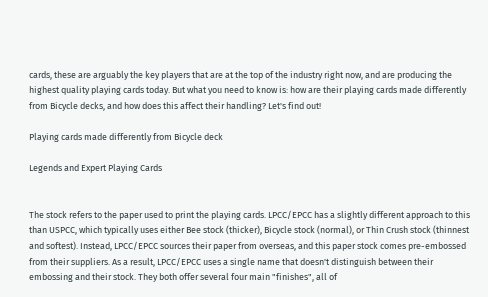cards, these are arguably the key players that are at the top of the industry right now, and are producing the highest quality playing cards today. But what you need to know is: how are their playing cards made differently from Bicycle decks, and how does this affect their handling? Let's find out!

Playing cards made differently from Bicycle deck

Legends and Expert Playing Cards


The stock refers to the paper used to print the playing cards. LPCC/EPCC has a slightly different approach to this than USPCC, which typically uses either Bee stock (thicker), Bicycle stock (normal), or Thin Crush stock (thinnest and softest). Instead, LPCC/EPCC sources their paper from overseas, and this paper stock comes pre-embossed from their suppliers. As a result, LPCC/EPCC uses a single name that doesn't distinguish between their embossing and their stock. They both offer several four main "finishes", all of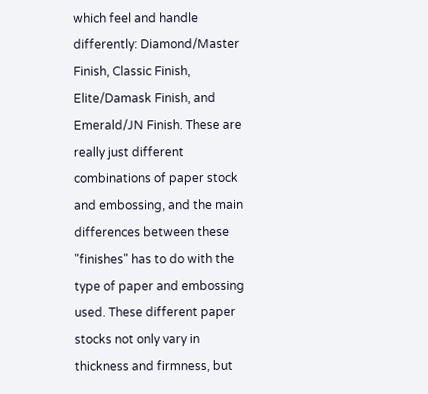which feel and handle differently: Diamond/Master Finish, Classic Finish, Elite/Damask Finish, and Emerald/JN Finish. These are really just different combinations of paper stock and embossing, and the main differences between these "finishes" has to do with the type of paper and embossing used. These different paper stocks not only vary in thickness and firmness, but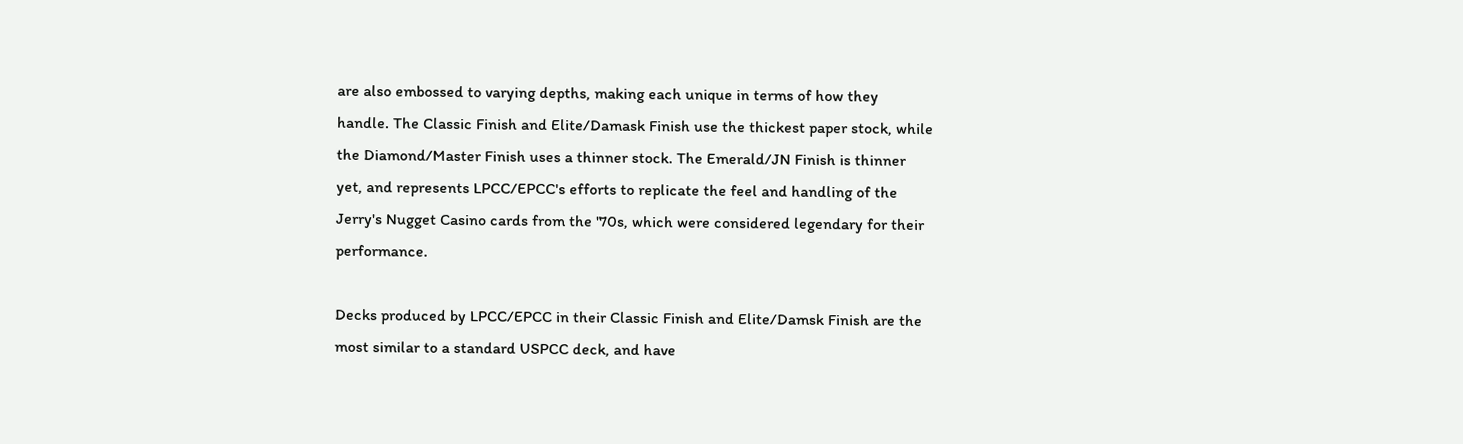are also embossed to varying depths, making each unique in terms of how they handle. The Classic Finish and Elite/Damask Finish use the thickest paper stock, while the Diamond/Master Finish uses a thinner stock. The Emerald/JN Finish is thinner yet, and represents LPCC/EPCC's efforts to replicate the feel and handling of the Jerry's Nugget Casino cards from the '70s, which were considered legendary for their performance.

Decks produced by LPCC/EPCC in their Classic Finish and Elite/Damsk Finish are the most similar to a standard USPCC deck, and have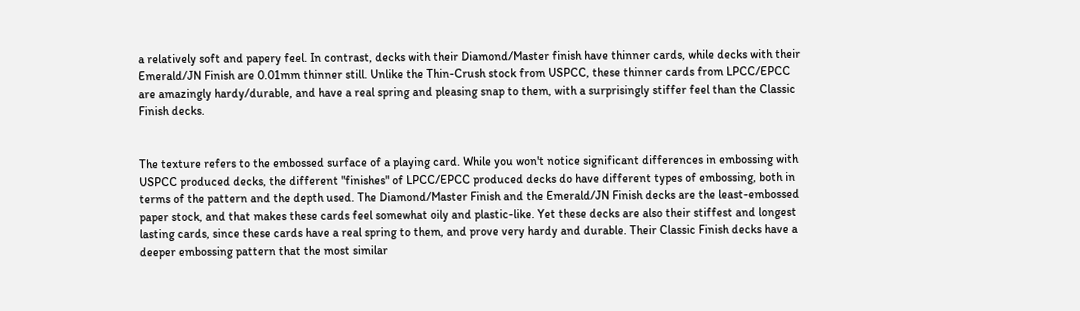a relatively soft and papery feel. In contrast, decks with their Diamond/Master finish have thinner cards, while decks with their Emerald/JN Finish are 0.01mm thinner still. Unlike the Thin-Crush stock from USPCC, these thinner cards from LPCC/EPCC are amazingly hardy/durable, and have a real spring and pleasing snap to them, with a surprisingly stiffer feel than the Classic Finish decks.


The texture refers to the embossed surface of a playing card. While you won't notice significant differences in embossing with USPCC produced decks, the different "finishes" of LPCC/EPCC produced decks do have different types of embossing, both in terms of the pattern and the depth used. The Diamond/Master Finish and the Emerald/JN Finish decks are the least-embossed paper stock, and that makes these cards feel somewhat oily and plastic-like. Yet these decks are also their stiffest and longest lasting cards, since these cards have a real spring to them, and prove very hardy and durable. Their Classic Finish decks have a deeper embossing pattern that the most similar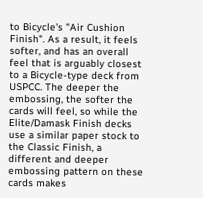to Bicycle's "Air Cushion Finish". As a result, it feels softer, and has an overall feel that is arguably closest to a Bicycle-type deck from USPCC. The deeper the embossing, the softer the cards will feel, so while the Elite/Damask Finish decks use a similar paper stock to the Classic Finish, a different and deeper embossing pattern on these cards makes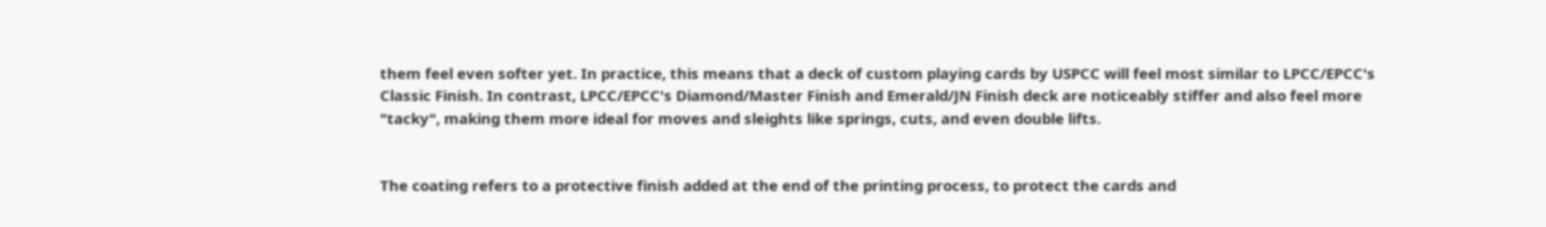them feel even softer yet. In practice, this means that a deck of custom playing cards by USPCC will feel most similar to LPCC/EPCC's Classic Finish. In contrast, LPCC/EPCC's Diamond/Master Finish and Emerald/JN Finish deck are noticeably stiffer and also feel more "tacky", making them more ideal for moves and sleights like springs, cuts, and even double lifts.


The coating refers to a protective finish added at the end of the printing process, to protect the cards and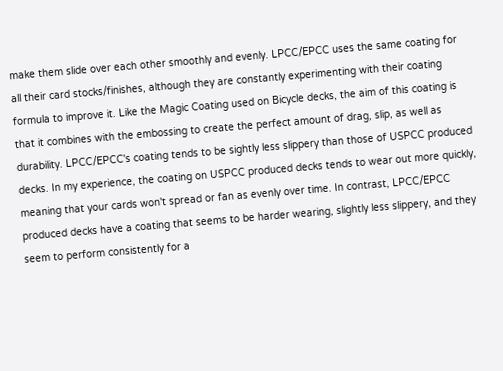make them slide over each other smoothly and evenly. LPCC/EPCC uses the same coating for all their card stocks/finishes, although they are constantly experimenting with their coating formula to improve it. Like the Magic Coating used on Bicycle decks, the aim of this coating is that it combines with the embossing to create the perfect amount of drag, slip, as well as durability. LPCC/EPCC's coating tends to be sightly less slippery than those of USPCC produced decks. In my experience, the coating on USPCC produced decks tends to wear out more quickly, meaning that your cards won't spread or fan as evenly over time. In contrast, LPCC/EPCC produced decks have a coating that seems to be harder wearing, slightly less slippery, and they seem to perform consistently for a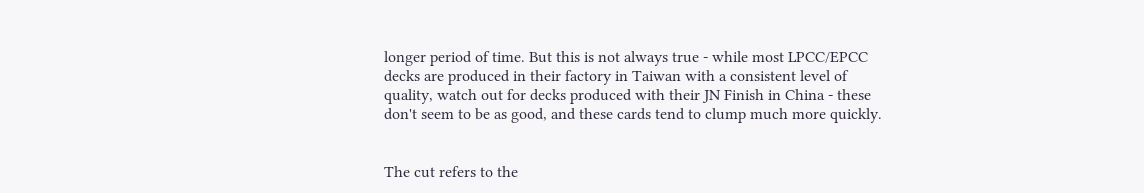longer period of time. But this is not always true - while most LPCC/EPCC decks are produced in their factory in Taiwan with a consistent level of quality, watch out for decks produced with their JN Finish in China - these don't seem to be as good, and these cards tend to clump much more quickly.


The cut refers to the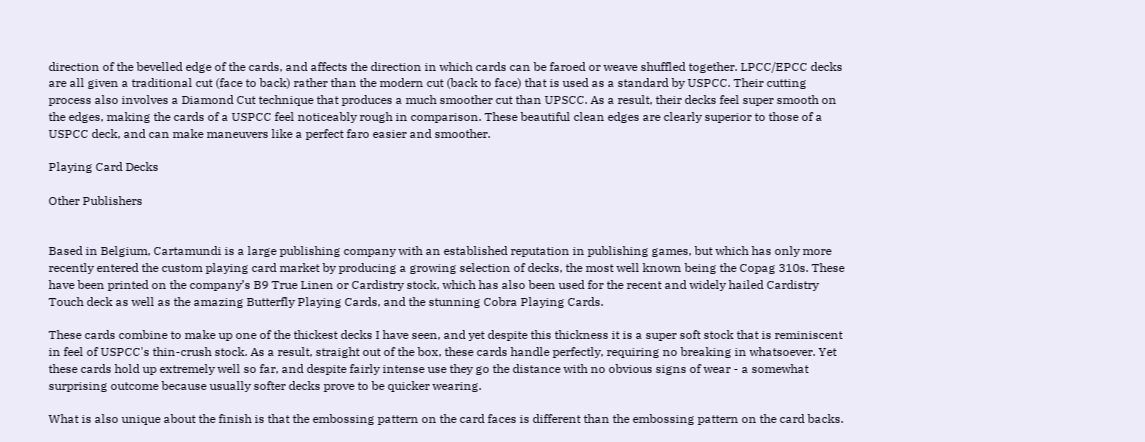direction of the bevelled edge of the cards, and affects the direction in which cards can be faroed or weave shuffled together. LPCC/EPCC decks are all given a traditional cut (face to back) rather than the modern cut (back to face) that is used as a standard by USPCC. Their cutting process also involves a Diamond Cut technique that produces a much smoother cut than UPSCC. As a result, their decks feel super smooth on the edges, making the cards of a USPCC feel noticeably rough in comparison. These beautiful clean edges are clearly superior to those of a USPCC deck, and can make maneuvers like a perfect faro easier and smoother.

Playing Card Decks

Other Publishers


Based in Belgium, Cartamundi is a large publishing company with an established reputation in publishing games, but which has only more recently entered the custom playing card market by producing a growing selection of decks, the most well known being the Copag 310s. These have been printed on the company’s B9 True Linen or Cardistry stock, which has also been used for the recent and widely hailed Cardistry Touch deck as well as the amazing Butterfly Playing Cards, and the stunning Cobra Playing Cards.

These cards combine to make up one of the thickest decks I have seen, and yet despite this thickness it is a super soft stock that is reminiscent in feel of USPCC's thin-crush stock. As a result, straight out of the box, these cards handle perfectly, requiring no breaking in whatsoever. Yet these cards hold up extremely well so far, and despite fairly intense use they go the distance with no obvious signs of wear - a somewhat surprising outcome because usually softer decks prove to be quicker wearing.

What is also unique about the finish is that the embossing pattern on the card faces is different than the embossing pattern on the card backs.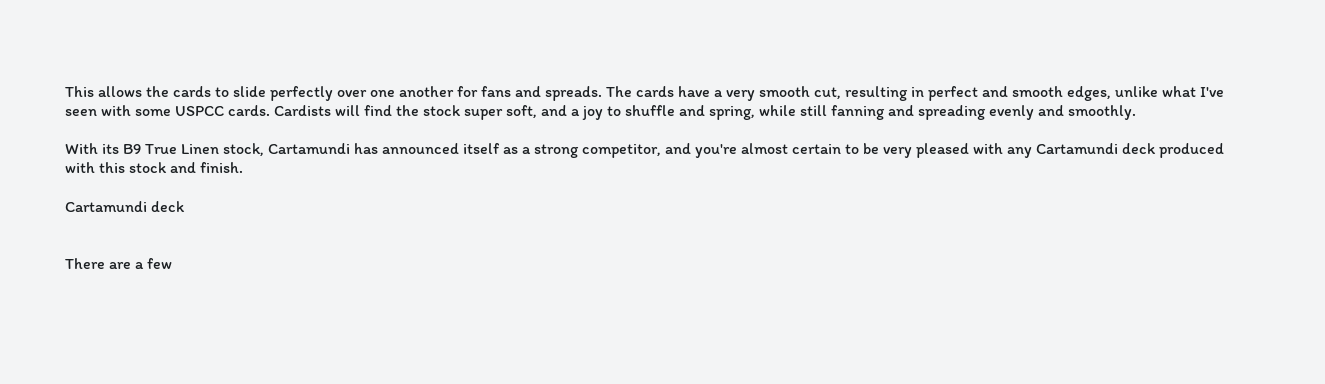This allows the cards to slide perfectly over one another for fans and spreads. The cards have a very smooth cut, resulting in perfect and smooth edges, unlike what I've seen with some USPCC cards. Cardists will find the stock super soft, and a joy to shuffle and spring, while still fanning and spreading evenly and smoothly.

With its B9 True Linen stock, Cartamundi has announced itself as a strong competitor, and you're almost certain to be very pleased with any Cartamundi deck produced with this stock and finish.

Cartamundi deck


There are a few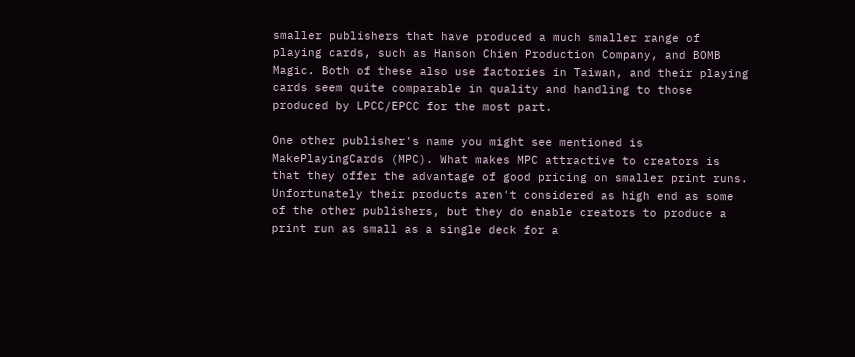smaller publishers that have produced a much smaller range of playing cards, such as Hanson Chien Production Company, and BOMB Magic. Both of these also use factories in Taiwan, and their playing cards seem quite comparable in quality and handling to those produced by LPCC/EPCC for the most part.

One other publisher's name you might see mentioned is MakePlayingCards (MPC). What makes MPC attractive to creators is that they offer the advantage of good pricing on smaller print runs. Unfortunately their products aren't considered as high end as some of the other publishers, but they do enable creators to produce a print run as small as a single deck for a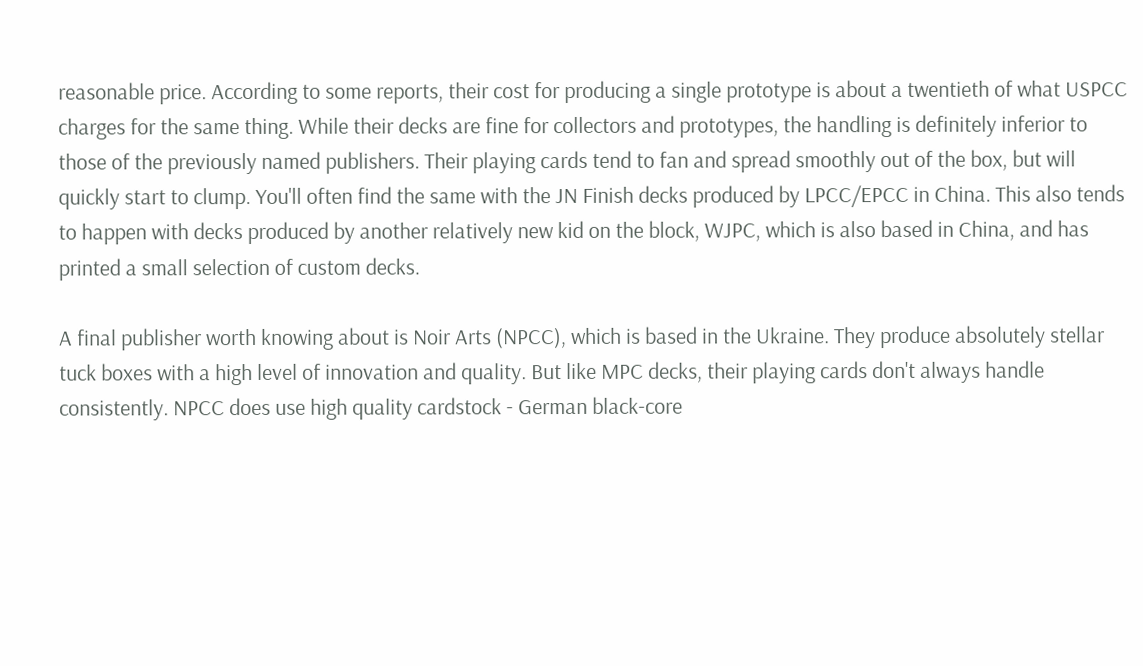reasonable price. According to some reports, their cost for producing a single prototype is about a twentieth of what USPCC charges for the same thing. While their decks are fine for collectors and prototypes, the handling is definitely inferior to those of the previously named publishers. Their playing cards tend to fan and spread smoothly out of the box, but will quickly start to clump. You'll often find the same with the JN Finish decks produced by LPCC/EPCC in China. This also tends to happen with decks produced by another relatively new kid on the block, WJPC, which is also based in China, and has printed a small selection of custom decks.

A final publisher worth knowing about is Noir Arts (NPCC), which is based in the Ukraine. They produce absolutely stellar tuck boxes with a high level of innovation and quality. But like MPC decks, their playing cards don't always handle consistently. NPCC does use high quality cardstock - German black-core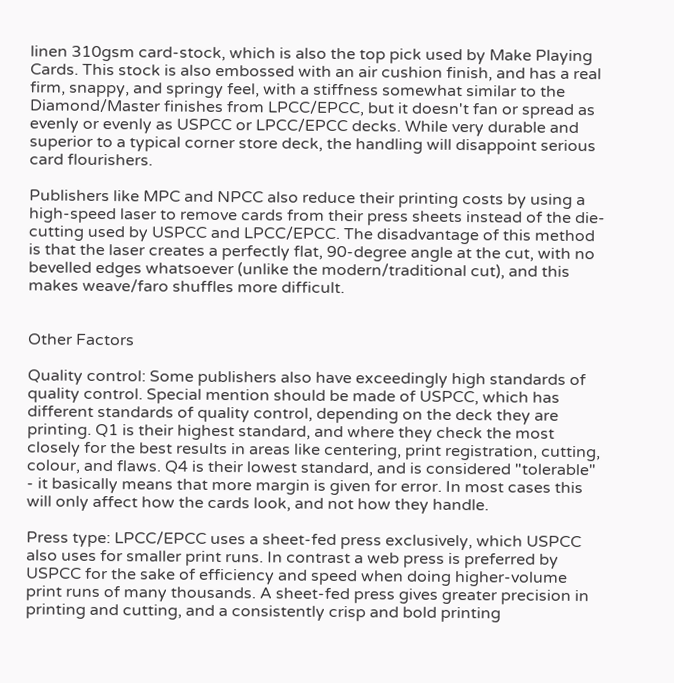linen 310gsm card-stock, which is also the top pick used by Make Playing Cards. This stock is also embossed with an air cushion finish, and has a real firm, snappy, and springy feel, with a stiffness somewhat similar to the Diamond/Master finishes from LPCC/EPCC, but it doesn't fan or spread as evenly or evenly as USPCC or LPCC/EPCC decks. While very durable and superior to a typical corner store deck, the handling will disappoint serious card flourishers.

Publishers like MPC and NPCC also reduce their printing costs by using a high-speed laser to remove cards from their press sheets instead of the die-cutting used by USPCC and LPCC/EPCC. The disadvantage of this method is that the laser creates a perfectly flat, 90-degree angle at the cut, with no bevelled edges whatsoever (unlike the modern/traditional cut), and this makes weave/faro shuffles more difficult.


Other Factors

Quality control: Some publishers also have exceedingly high standards of quality control. Special mention should be made of USPCC, which has different standards of quality control, depending on the deck they are printing. Q1 is their highest standard, and where they check the most closely for the best results in areas like centering, print registration, cutting, colour, and flaws. Q4 is their lowest standard, and is considered "tolerable" - it basically means that more margin is given for error. In most cases this will only affect how the cards look, and not how they handle.

Press type: LPCC/EPCC uses a sheet-fed press exclusively, which USPCC also uses for smaller print runs. In contrast a web press is preferred by USPCC for the sake of efficiency and speed when doing higher-volume print runs of many thousands. A sheet-fed press gives greater precision in printing and cutting, and a consistently crisp and bold printing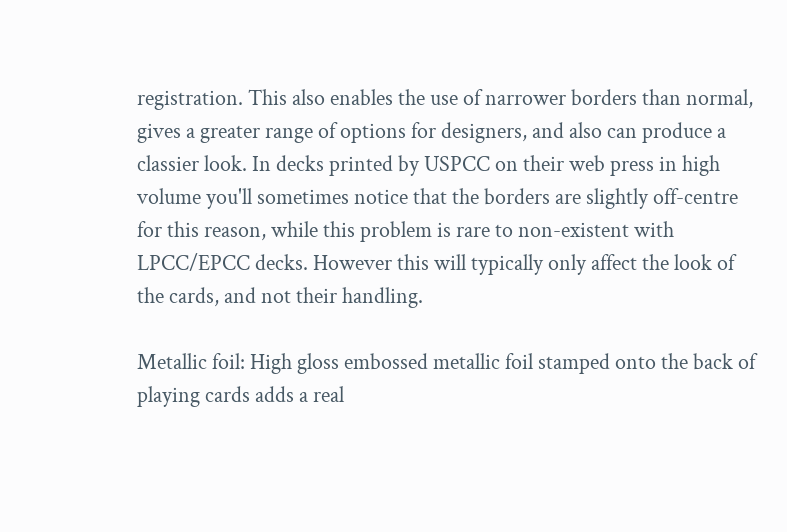registration. This also enables the use of narrower borders than normal, gives a greater range of options for designers, and also can produce a classier look. In decks printed by USPCC on their web press in high volume you'll sometimes notice that the borders are slightly off-centre for this reason, while this problem is rare to non-existent with LPCC/EPCC decks. However this will typically only affect the look of the cards, and not their handling.

Metallic foil: High gloss embossed metallic foil stamped onto the back of playing cards adds a real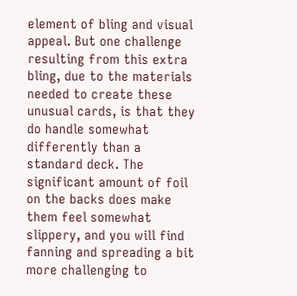element of bling and visual appeal. But one challenge resulting from this extra bling, due to the materials needed to create these unusual cards, is that they do handle somewhat differently than a standard deck. The significant amount of foil on the backs does make them feel somewhat slippery, and you will find fanning and spreading a bit more challenging to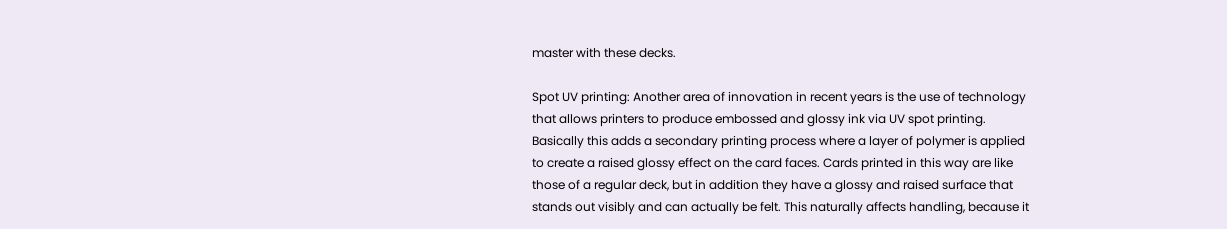master with these decks.

Spot UV printing: Another area of innovation in recent years is the use of technology that allows printers to produce embossed and glossy ink via UV spot printing. Basically this adds a secondary printing process where a layer of polymer is applied to create a raised glossy effect on the card faces. Cards printed in this way are like those of a regular deck, but in addition they have a glossy and raised surface that stands out visibly and can actually be felt. This naturally affects handling, because it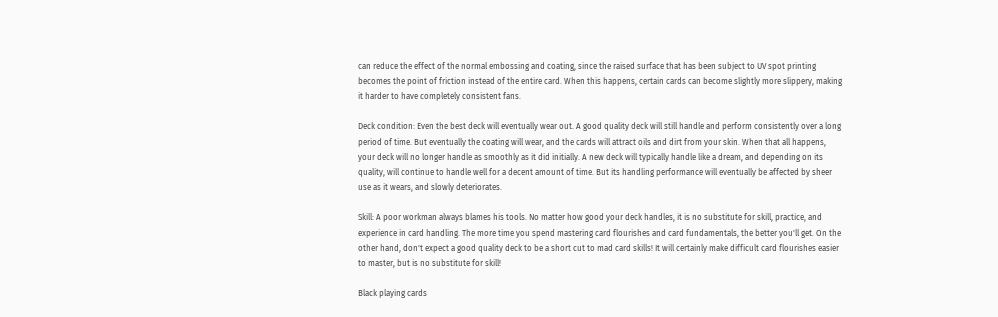can reduce the effect of the normal embossing and coating, since the raised surface that has been subject to UV spot printing becomes the point of friction instead of the entire card. When this happens, certain cards can become slightly more slippery, making it harder to have completely consistent fans.

Deck condition: Even the best deck will eventually wear out. A good quality deck will still handle and perform consistently over a long period of time. But eventually the coating will wear, and the cards will attract oils and dirt from your skin. When that all happens, your deck will no longer handle as smoothly as it did initially. A new deck will typically handle like a dream, and depending on its quality, will continue to handle well for a decent amount of time. But its handling performance will eventually be affected by sheer use as it wears, and slowly deteriorates.

Skill: A poor workman always blames his tools. No matter how good your deck handles, it is no substitute for skill, practice, and experience in card handling. The more time you spend mastering card flourishes and card fundamentals, the better you'll get. On the other hand, don't expect a good quality deck to be a short cut to mad card skills! It will certainly make difficult card flourishes easier to master, but is no substitute for skill!

Black playing cards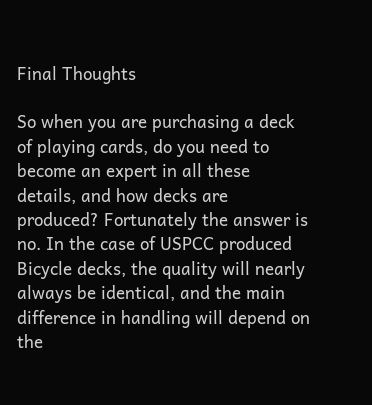Final Thoughts

So when you are purchasing a deck of playing cards, do you need to become an expert in all these details, and how decks are produced? Fortunately the answer is no. In the case of USPCC produced Bicycle decks, the quality will nearly always be identical, and the main difference in handling will depend on the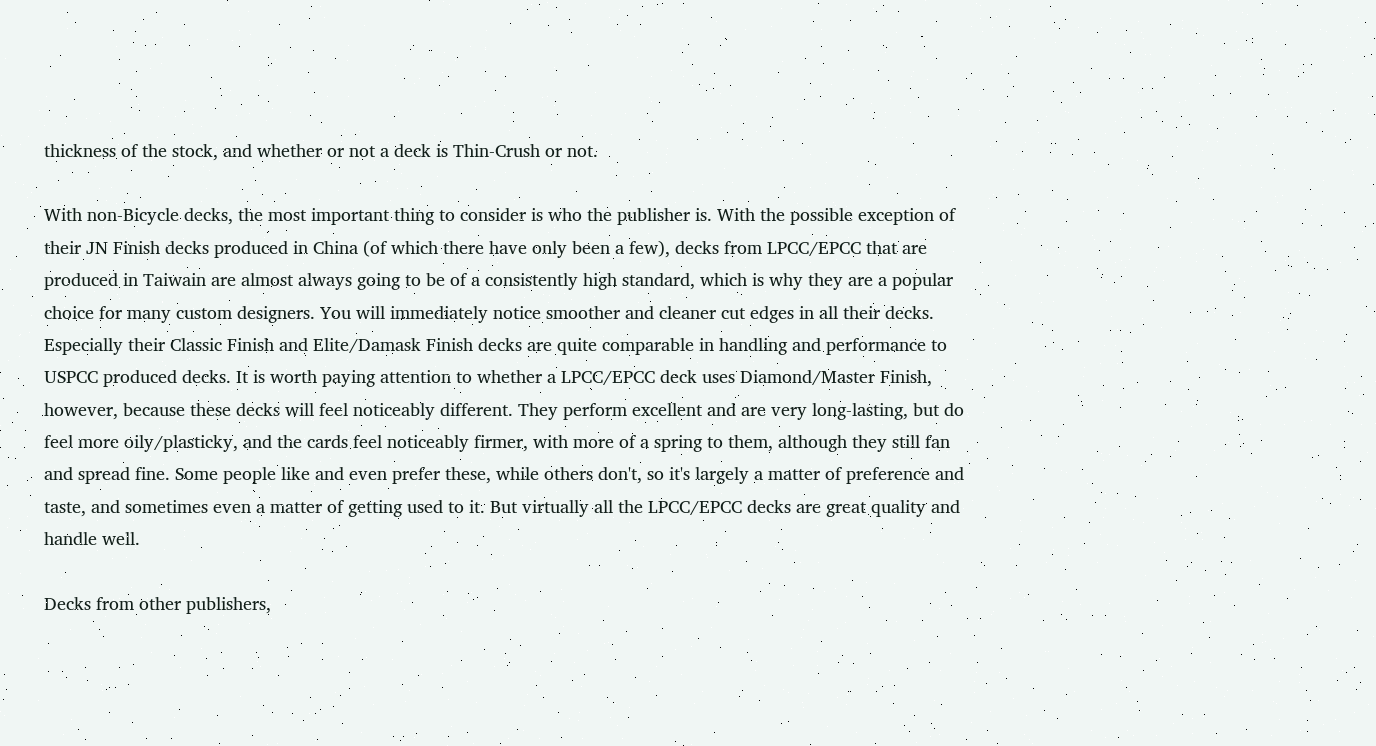thickness of the stock, and whether or not a deck is Thin-Crush or not.

With non-Bicycle decks, the most important thing to consider is who the publisher is. With the possible exception of their JN Finish decks produced in China (of which there have only been a few), decks from LPCC/EPCC that are produced in Taiwain are almost always going to be of a consistently high standard, which is why they are a popular choice for many custom designers. You will immediately notice smoother and cleaner cut edges in all their decks. Especially their Classic Finish and Elite/Damask Finish decks are quite comparable in handling and performance to USPCC produced decks. It is worth paying attention to whether a LPCC/EPCC deck uses Diamond/Master Finish, however, because these decks will feel noticeably different. They perform excellent and are very long-lasting, but do feel more oily/plasticky, and the cards feel noticeably firmer, with more of a spring to them, although they still fan and spread fine. Some people like and even prefer these, while others don't, so it's largely a matter of preference and taste, and sometimes even a matter of getting used to it. But virtually all the LPCC/EPCC decks are great quality and handle well.

Decks from other publishers,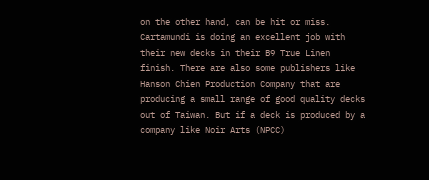on the other hand, can be hit or miss. Cartamundi is doing an excellent job with their new decks in their B9 True Linen finish. There are also some publishers like Hanson Chien Production Company that are producing a small range of good quality decks out of Taiwan. But if a deck is produced by a company like Noir Arts (NPCC)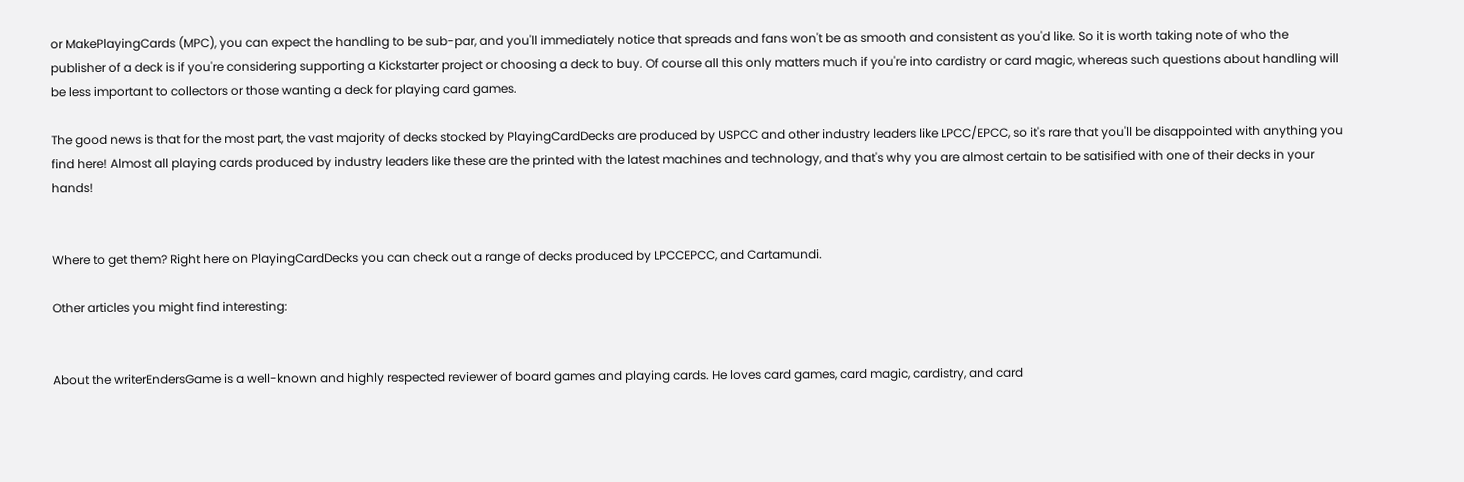or MakePlayingCards (MPC), you can expect the handling to be sub-par, and you'll immediately notice that spreads and fans won't be as smooth and consistent as you'd like. So it is worth taking note of who the publisher of a deck is if you're considering supporting a Kickstarter project or choosing a deck to buy. Of course all this only matters much if you're into cardistry or card magic, whereas such questions about handling will be less important to collectors or those wanting a deck for playing card games.

The good news is that for the most part, the vast majority of decks stocked by PlayingCardDecks are produced by USPCC and other industry leaders like LPCC/EPCC, so it's rare that you'll be disappointed with anything you find here! Almost all playing cards produced by industry leaders like these are the printed with the latest machines and technology, and that's why you are almost certain to be satisified with one of their decks in your hands!


Where to get them? Right here on PlayingCardDecks you can check out a range of decks produced by LPCCEPCC, and Cartamundi.

Other articles you might find interesting:


About the writerEndersGame is a well-known and highly respected reviewer of board games and playing cards. He loves card games, card magic, cardistry, and card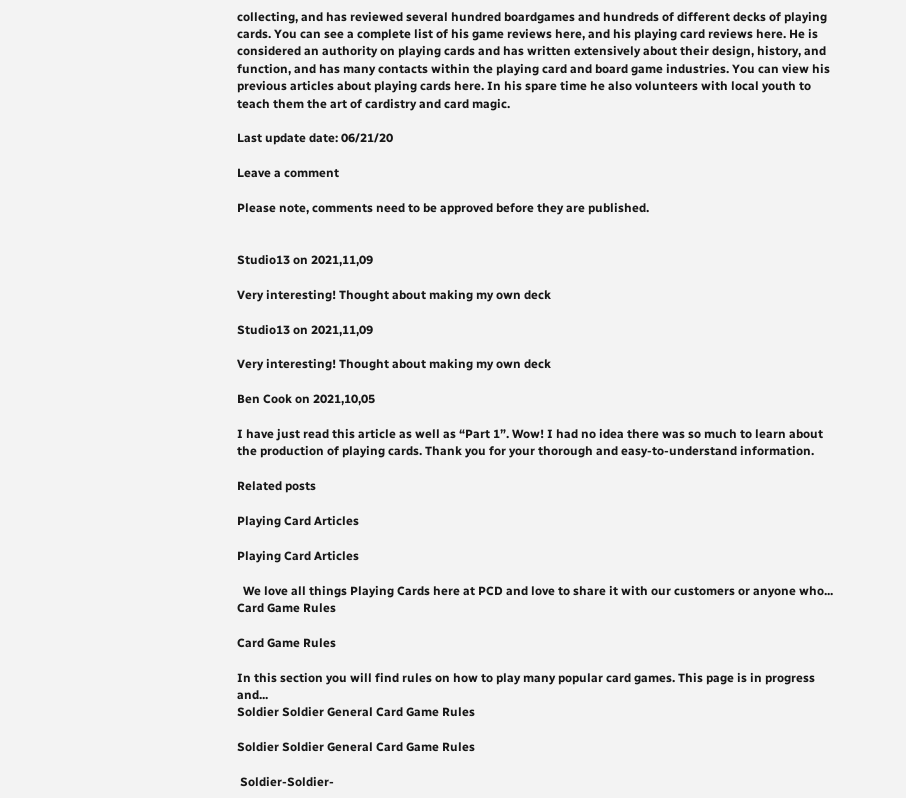collecting, and has reviewed several hundred boardgames and hundreds of different decks of playing cards. You can see a complete list of his game reviews here, and his playing card reviews here. He is considered an authority on playing cards and has written extensively about their design, history, and function, and has many contacts within the playing card and board game industries. You can view his previous articles about playing cards here. In his spare time he also volunteers with local youth to teach them the art of cardistry and card magic.

Last update date: 06/21/20

Leave a comment

Please note, comments need to be approved before they are published.


Studio13 on 2021,11,09

Very interesting! Thought about making my own deck

Studio13 on 2021,11,09

Very interesting! Thought about making my own deck

Ben Cook on 2021,10,05

I have just read this article as well as “Part 1”. Wow! I had no idea there was so much to learn about the production of playing cards. Thank you for your thorough and easy-to-understand information.

Related posts

Playing Card Articles

Playing Card Articles

  We love all things Playing Cards here at PCD and love to share it with our customers or anyone who...
Card Game Rules

Card Game Rules

In this section you will find rules on how to play many popular card games. This page is in progress and...
Soldier Soldier General Card Game Rules

Soldier Soldier General Card Game Rules

 Soldier-Soldier-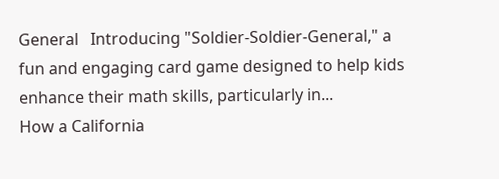General   Introducing "Soldier-Soldier-General," a fun and engaging card game designed to help kids enhance their math skills, particularly in...
How a California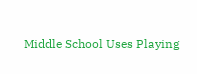Middle School Uses Playing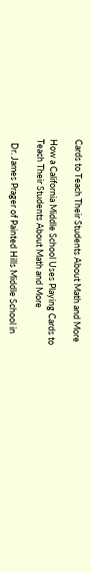Cards to Teach Their Students About Math and More

How a California Middle School Uses Playing Cards to Teach Their Students About Math and More

  Dr. James Prager of Painted Hills Middle School in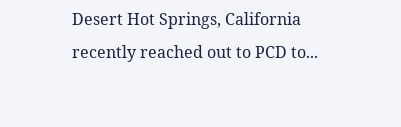Desert Hot Springs, California recently reached out to PCD to...